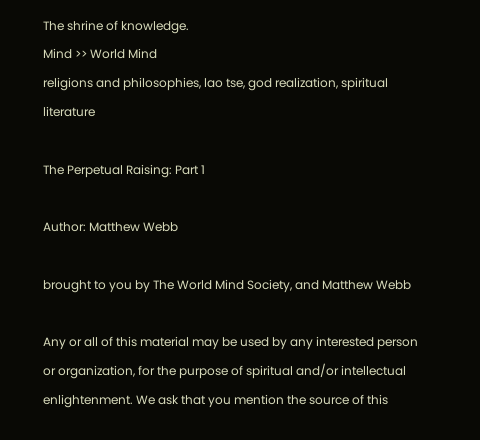The shrine of knowledge.
Mind >> World Mind
religions and philosophies, lao tse, god realization, spiritual literature

The Perpetual Raising: Part 1

Author: Matthew Webb

brought to you by The World Mind Society, and Matthew Webb

Any or all of this material may be used by any interested person or organization, for the purpose of spiritual and/or intellectual enlightenment. We ask that you mention the source of this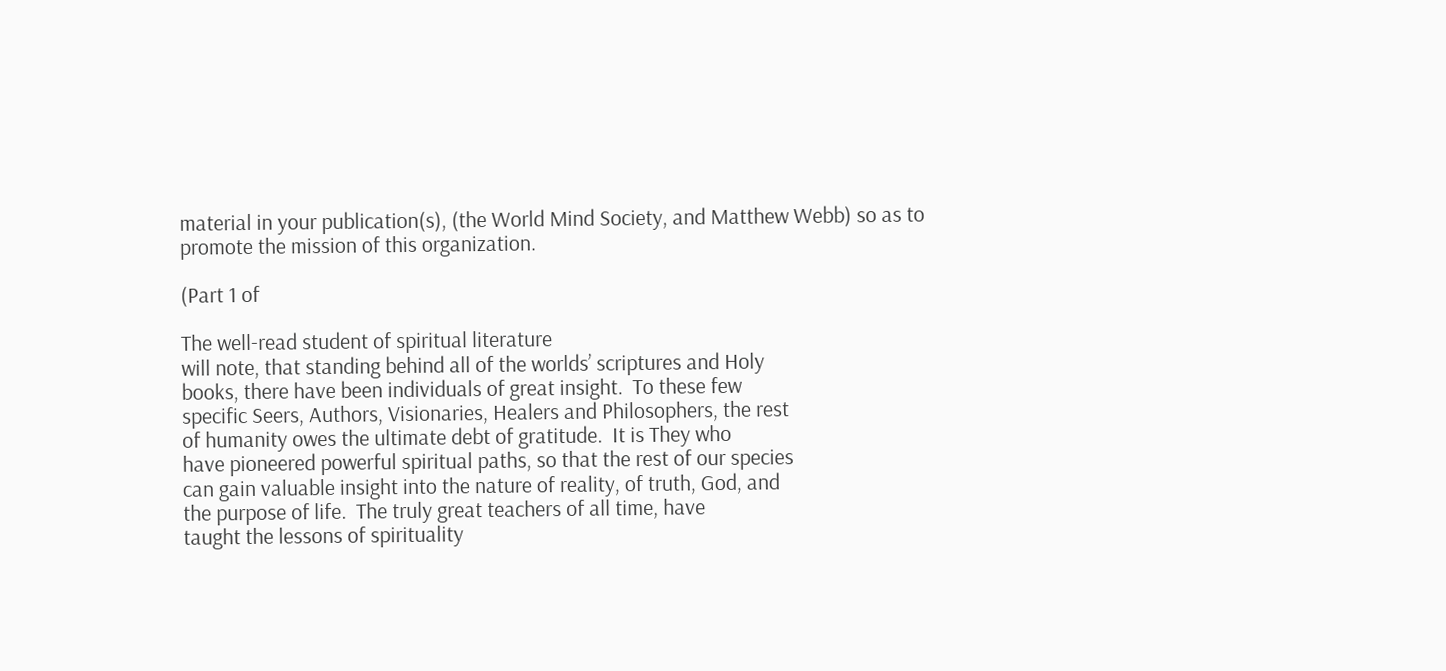material in your publication(s), (the World Mind Society, and Matthew Webb) so as to promote the mission of this organization.

(Part 1 of

The well-read student of spiritual literature
will note, that standing behind all of the worlds’ scriptures and Holy
books, there have been individuals of great insight.  To these few
specific Seers, Authors, Visionaries, Healers and Philosophers, the rest
of humanity owes the ultimate debt of gratitude.  It is They who
have pioneered powerful spiritual paths, so that the rest of our species
can gain valuable insight into the nature of reality, of truth, God, and
the purpose of life.  The truly great teachers of all time, have
taught the lessons of spirituality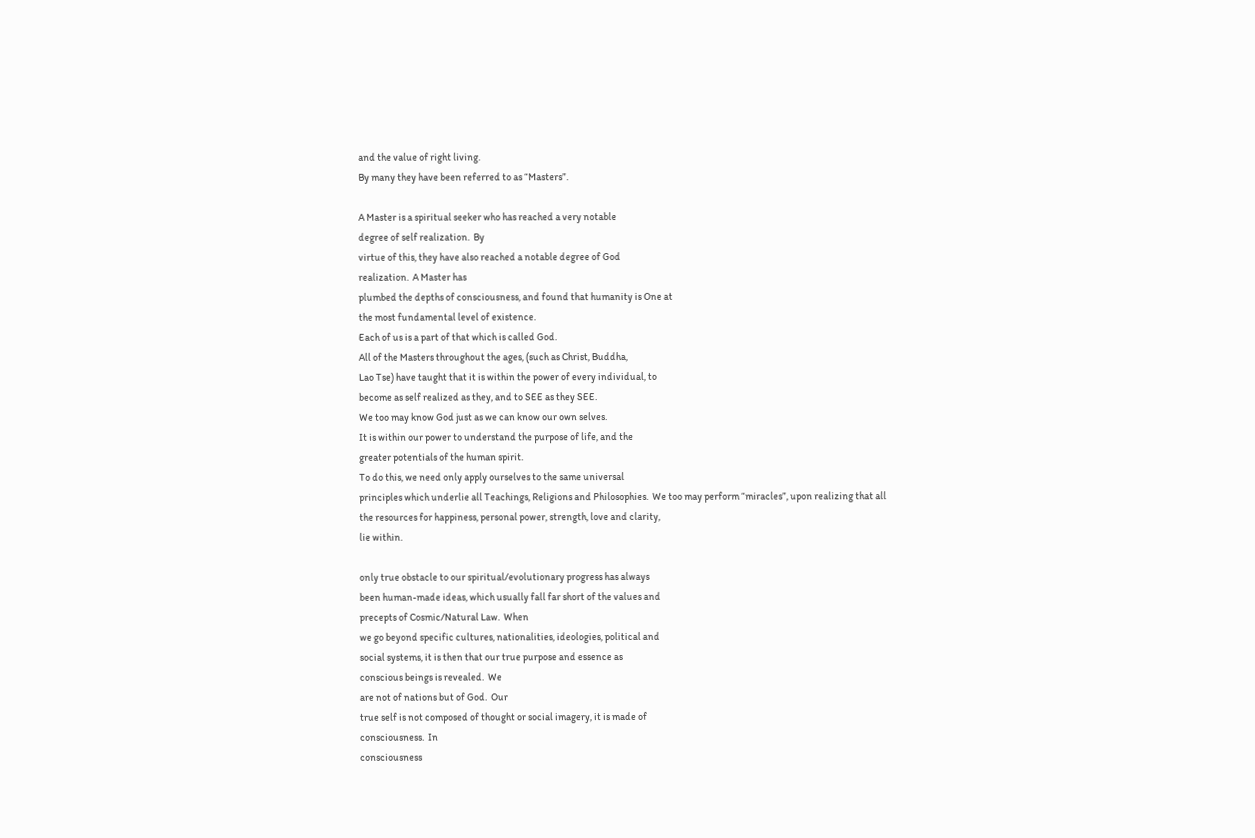and the value of right living.
By many they have been referred to as “Masters”.

A Master is a spiritual seeker who has reached a very notable
degree of self realization.  By
virtue of this, they have also reached a notable degree of God
realization.  A Master has
plumbed the depths of consciousness, and found that humanity is One at
the most fundamental level of existence.
Each of us is a part of that which is called God.
All of the Masters throughout the ages, (such as Christ, Buddha,
Lao Tse) have taught that it is within the power of every individual, to
become as self realized as they, and to SEE as they SEE.
We too may know God just as we can know our own selves.
It is within our power to understand the purpose of life, and the
greater potentials of the human spirit.
To do this, we need only apply ourselves to the same universal
principles which underlie all Teachings, Religions and Philosophies.  We too may perform “miracles”, upon realizing that all
the resources for happiness, personal power, strength, love and clarity,
lie within.

only true obstacle to our spiritual/evolutionary progress has always
been human-made ideas, which usually fall far short of the values and
precepts of Cosmic/Natural Law.  When
we go beyond specific cultures, nationalities, ideologies, political and
social systems, it is then that our true purpose and essence as
conscious beings is revealed.  We
are not of nations but of God.  Our
true self is not composed of thought or social imagery, it is made of
consciousness.  In
consciousness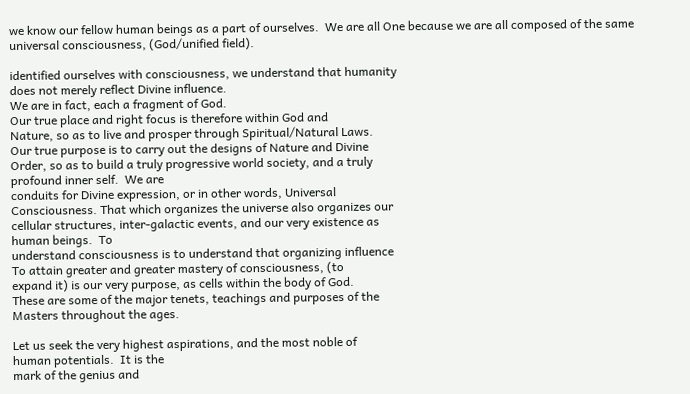we know our fellow human beings as a part of ourselves.  We are all One because we are all composed of the same
universal consciousness, (God/unified field).

identified ourselves with consciousness, we understand that humanity
does not merely reflect Divine influence.
We are in fact, each a fragment of God.
Our true place and right focus is therefore within God and
Nature, so as to live and prosper through Spiritual/Natural Laws.
Our true purpose is to carry out the designs of Nature and Divine
Order, so as to build a truly progressive world society, and a truly
profound inner self.  We are
conduits for Divine expression, or in other words, Universal
Consciousness. That which organizes the universe also organizes our
cellular structures, inter-galactic events, and our very existence as
human beings.  To
understand consciousness is to understand that organizing influence
To attain greater and greater mastery of consciousness, (to
expand it) is our very purpose, as cells within the body of God.
These are some of the major tenets, teachings and purposes of the
Masters throughout the ages.

Let us seek the very highest aspirations, and the most noble of
human potentials.  It is the
mark of the genius and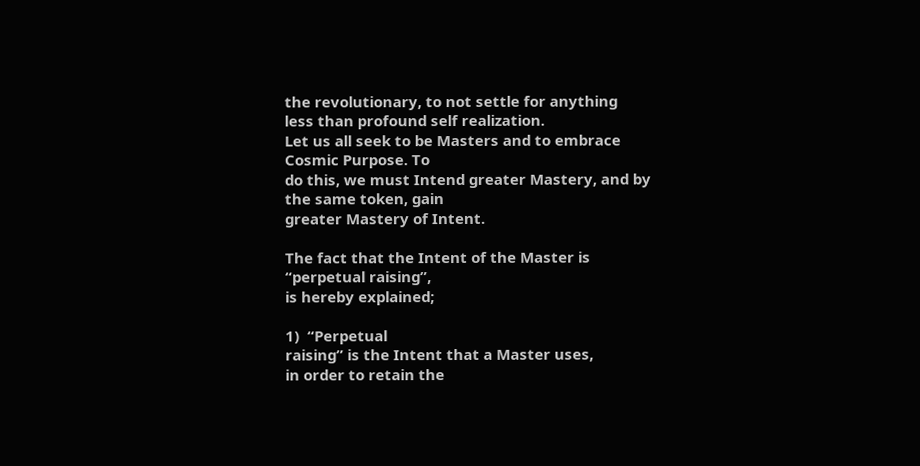the revolutionary, to not settle for anything
less than profound self realization.
Let us all seek to be Masters and to embrace Cosmic Purpose. To
do this, we must Intend greater Mastery, and by the same token, gain
greater Mastery of Intent.

The fact that the Intent of the Master is “perpetual raising”,
is hereby explained;

1)  “Perpetual
raising” is the Intent that a Master uses,
in order to retain the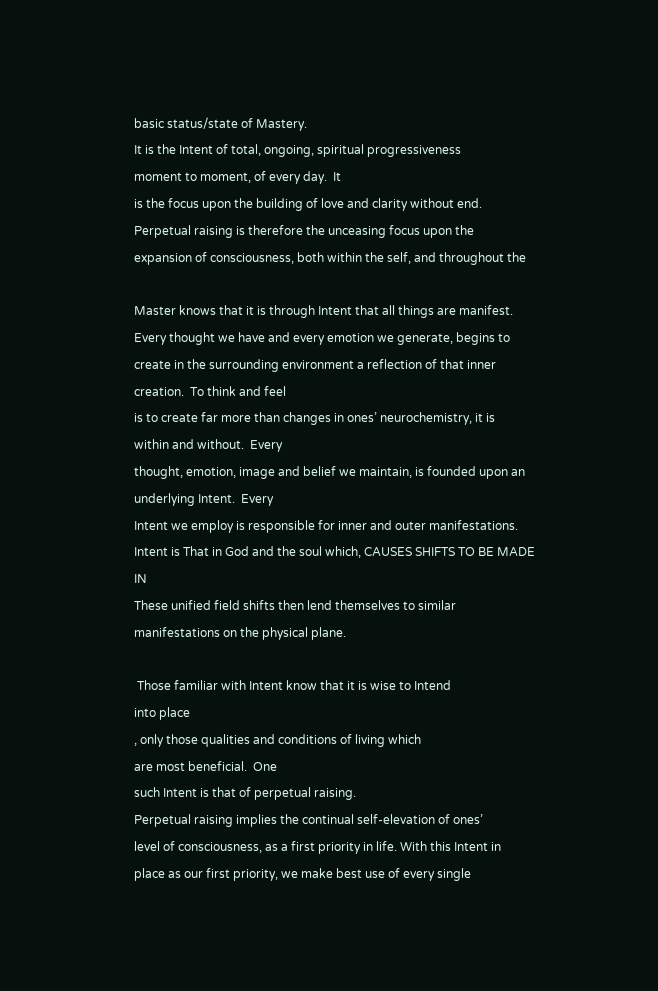basic status/state of Mastery.
It is the Intent of total, ongoing, spiritual progressiveness
moment to moment, of every day.  It
is the focus upon the building of love and clarity without end.
Perpetual raising is therefore the unceasing focus upon the
expansion of consciousness, both within the self, and throughout the

Master knows that it is through Intent that all things are manifest.
Every thought we have and every emotion we generate, begins to
create in the surrounding environment a reflection of that inner
creation.  To think and feel
is to create far more than changes in ones’ neurochemistry, it is
within and without.  Every
thought, emotion, image and belief we maintain, is founded upon an
underlying Intent.  Every
Intent we employ is responsible for inner and outer manifestations.
Intent is That in God and the soul which, CAUSES SHIFTS TO BE MADE IN
These unified field shifts then lend themselves to similar
manifestations on the physical plane.

 Those familiar with Intent know that it is wise to Intend
into place
, only those qualities and conditions of living which
are most beneficial.  One
such Intent is that of perpetual raising.
Perpetual raising implies the continual self-elevation of ones’
level of consciousness, as a first priority in life. With this Intent in
place as our first priority, we make best use of every single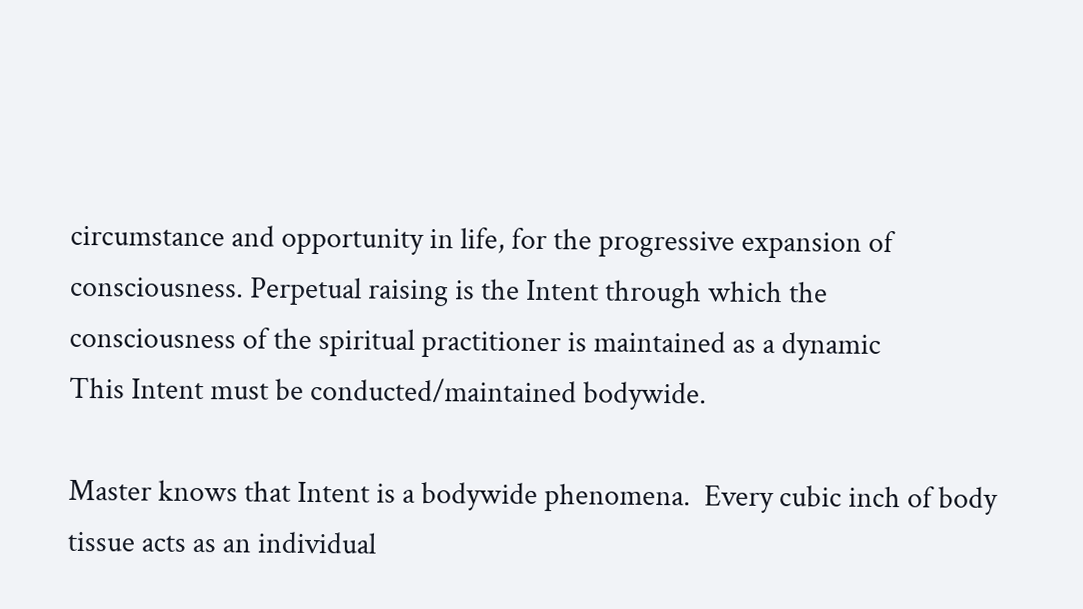circumstance and opportunity in life, for the progressive expansion of
consciousness. Perpetual raising is the Intent through which the
consciousness of the spiritual practitioner is maintained as a dynamic
This Intent must be conducted/maintained bodywide.

Master knows that Intent is a bodywide phenomena.  Every cubic inch of body tissue acts as an individual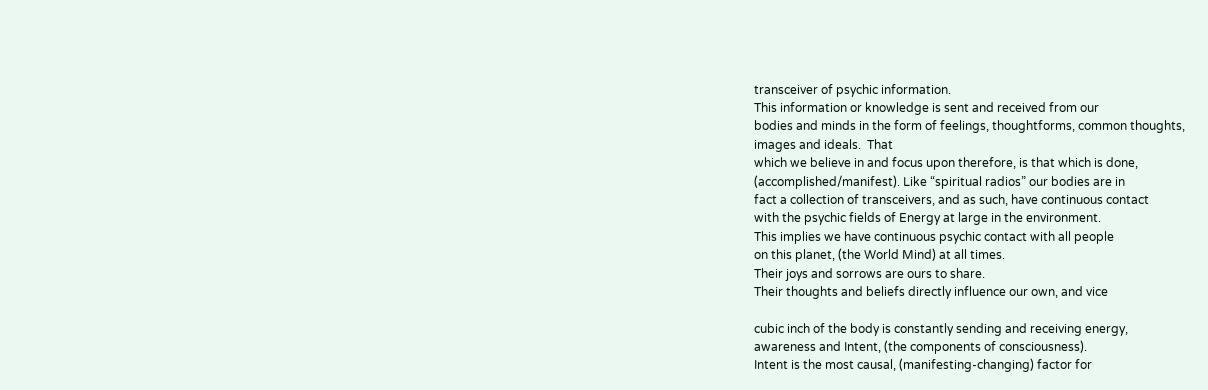transceiver of psychic information.
This information or knowledge is sent and received from our
bodies and minds in the form of feelings, thoughtforms, common thoughts,
images and ideals.  That
which we believe in and focus upon therefore, is that which is done,
(accomplished/manifest). Like “spiritual radios” our bodies are in
fact a collection of transceivers, and as such, have continuous contact
with the psychic fields of Energy at large in the environment.
This implies we have continuous psychic contact with all people
on this planet, (the World Mind) at all times.
Their joys and sorrows are ours to share.
Their thoughts and beliefs directly influence our own, and vice

cubic inch of the body is constantly sending and receiving energy,
awareness and Intent, (the components of consciousness).
Intent is the most causal, (manifesting-changing) factor for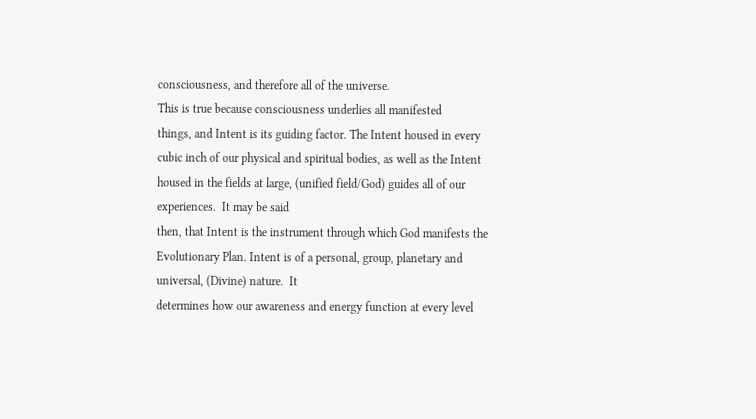consciousness, and therefore all of the universe.
This is true because consciousness underlies all manifested
things, and Intent is its guiding factor. The Intent housed in every
cubic inch of our physical and spiritual bodies, as well as the Intent
housed in the fields at large, (unified field/God) guides all of our
experiences.  It may be said
then, that Intent is the instrument through which God manifests the
Evolutionary Plan. Intent is of a personal, group, planetary and
universal, (Divine) nature.  It
determines how our awareness and energy function at every level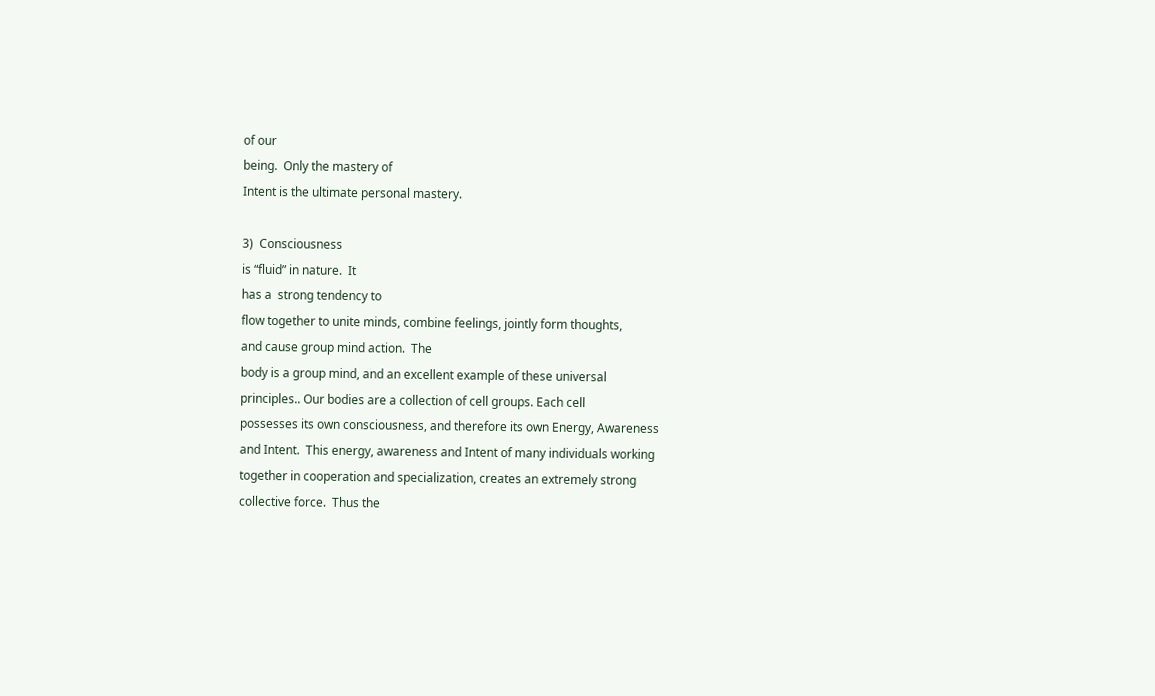of our
being.  Only the mastery of
Intent is the ultimate personal mastery.

3)  Consciousness
is “fluid” in nature.  It
has a  strong tendency to
flow together to unite minds, combine feelings, jointly form thoughts,
and cause group mind action.  The
body is a group mind, and an excellent example of these universal
principles.. Our bodies are a collection of cell groups. Each cell
possesses its own consciousness, and therefore its own Energy, Awareness
and Intent.  This energy, awareness and Intent of many individuals working
together in cooperation and specialization, creates an extremely strong
collective force.  Thus the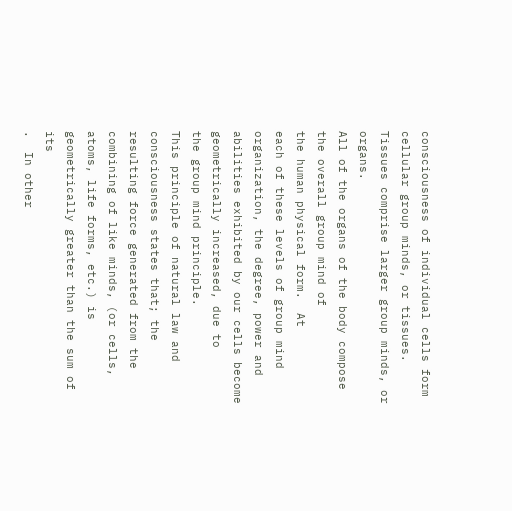consciousness of individual cells form cellular group minds, or tissues.
Tissues comprise larger group minds, or organs.
All of the organs of the body compose the overall group mind of
the human physical form.  At
each of these levels of group mind organization, the degree, power and
abilities exhibited by our cells become geometrically increased, due to
the group mind principle.
This principle of natural law and consciousness states that; the
resulting force generated from the combining of like minds, (or cells,
atoms, life forms, etc.) is geometrically greater than the sum of its
.  In other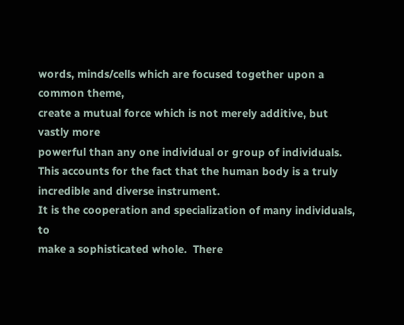words, minds/cells which are focused together upon a common theme,
create a mutual force which is not merely additive, but vastly more
powerful than any one individual or group of individuals.
This accounts for the fact that the human body is a truly
incredible and diverse instrument.
It is the cooperation and specialization of many individuals, to
make a sophisticated whole.  There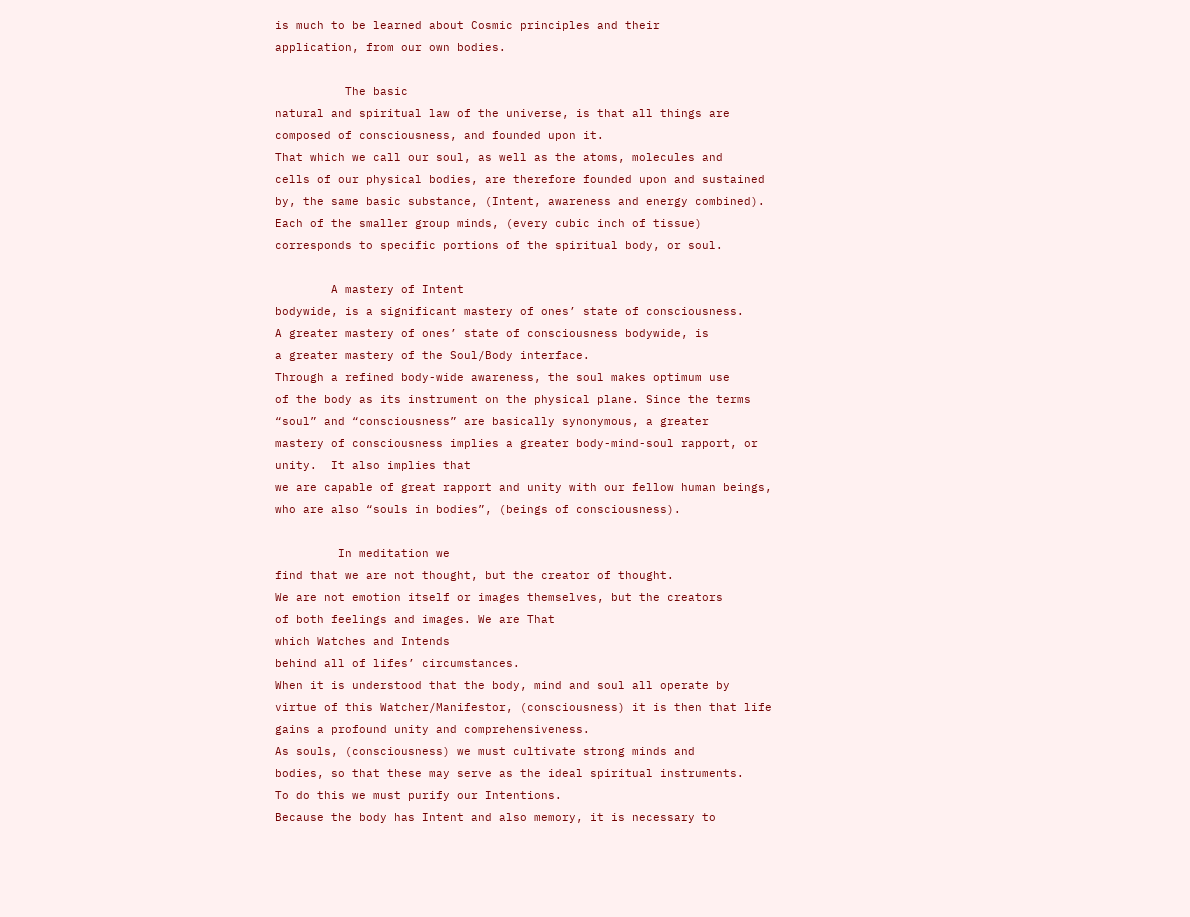is much to be learned about Cosmic principles and their
application, from our own bodies.

          The basic
natural and spiritual law of the universe, is that all things are
composed of consciousness, and founded upon it.
That which we call our soul, as well as the atoms, molecules and
cells of our physical bodies, are therefore founded upon and sustained
by, the same basic substance, (Intent, awareness and energy combined).
Each of the smaller group minds, (every cubic inch of tissue)
corresponds to specific portions of the spiritual body, or soul.

        A mastery of Intent
bodywide, is a significant mastery of ones’ state of consciousness.
A greater mastery of ones’ state of consciousness bodywide, is
a greater mastery of the Soul/Body interface.
Through a refined body-wide awareness, the soul makes optimum use
of the body as its instrument on the physical plane. Since the terms
“soul” and “consciousness” are basically synonymous, a greater
mastery of consciousness implies a greater body-mind-soul rapport, or
unity.  It also implies that
we are capable of great rapport and unity with our fellow human beings,
who are also “souls in bodies”, (beings of consciousness).

         In meditation we
find that we are not thought, but the creator of thought.
We are not emotion itself or images themselves, but the creators
of both feelings and images. We are That
which Watches and Intends
behind all of lifes’ circumstances.
When it is understood that the body, mind and soul all operate by
virtue of this Watcher/Manifestor, (consciousness) it is then that life
gains a profound unity and comprehensiveness.
As souls, (consciousness) we must cultivate strong minds and
bodies, so that these may serve as the ideal spiritual instruments.
To do this we must purify our Intentions.
Because the body has Intent and also memory, it is necessary to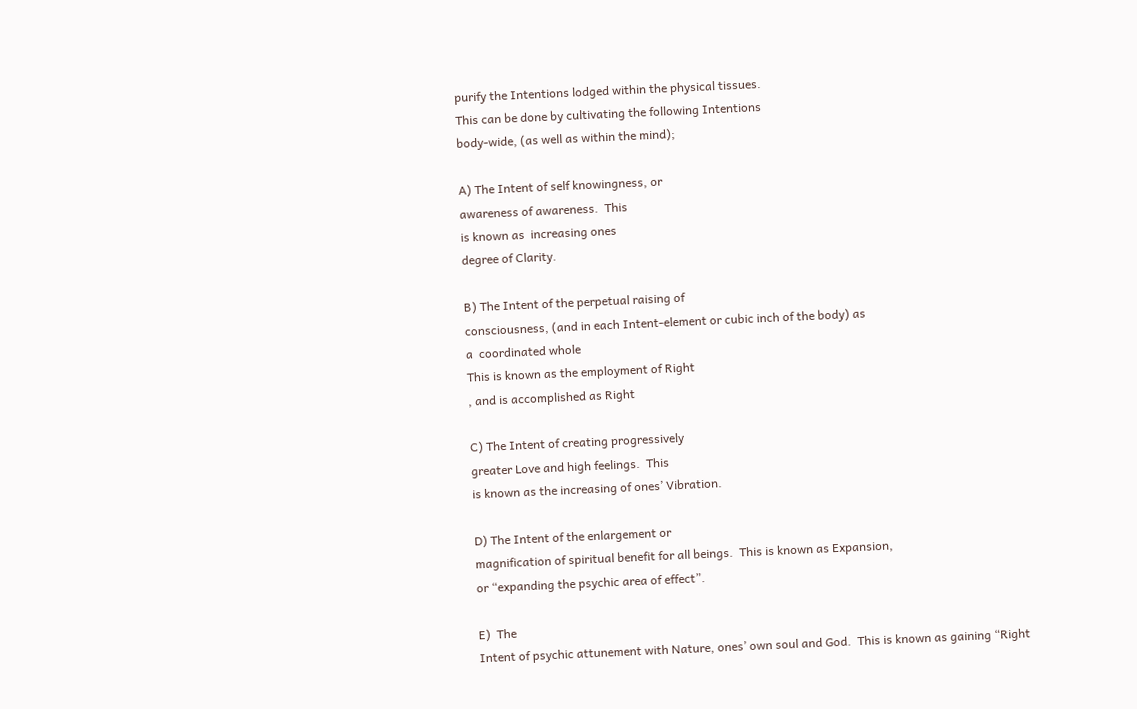purify the Intentions lodged within the physical tissues.
This can be done by cultivating the following Intentions
body-wide, (as well as within the mind);

A) The Intent of self knowingness, or
awareness of awareness.  This
is known as  increasing ones
degree of Clarity.

B) The Intent of the perpetual raising of
consciousness, (and in each Intent-element or cubic inch of the body) as
a  coordinated whole
This is known as the employment of Right
, and is accomplished as Right

C) The Intent of creating progressively
greater Love and high feelings.  This
is known as the increasing of ones’ Vibration.

D) The Intent of the enlargement or
magnification of spiritual benefit for all beings.  This is known as Expansion,
or “expanding the psychic area of effect”.

E)  The
Intent of psychic attunement with Nature, ones’ own soul and God.  This is known as gaining “Right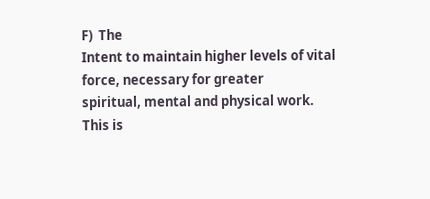F)  The
Intent to maintain higher levels of vital force, necessary for greater
spiritual, mental and physical work.
This is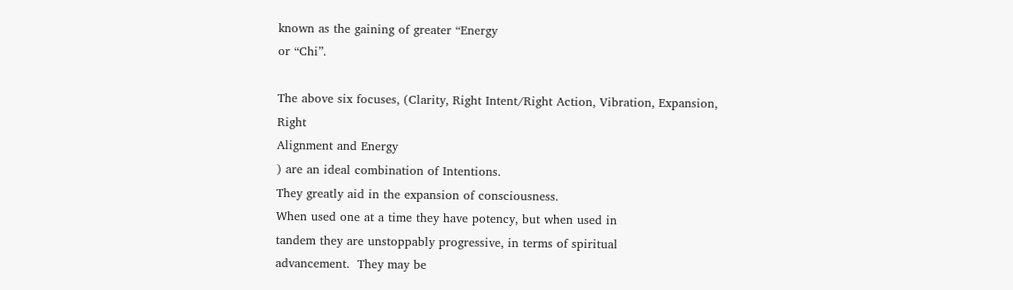known as the gaining of greater “Energy
or “Chi”.

The above six focuses, (Clarity, Right Intent/Right Action, Vibration, Expansion, Right
Alignment and Energy
) are an ideal combination of Intentions.
They greatly aid in the expansion of consciousness.
When used one at a time they have potency, but when used in
tandem they are unstoppably progressive, in terms of spiritual
advancement.  They may be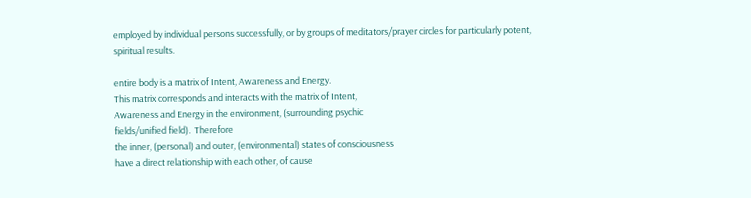employed by individual persons successfully, or by groups of meditators/prayer circles for particularly potent,
spiritual results.

entire body is a matrix of Intent, Awareness and Energy.
This matrix corresponds and interacts with the matrix of Intent,
Awareness and Energy in the environment, (surrounding psychic
fields/unified field).  Therefore
the inner, (personal) and outer, (environmental) states of consciousness
have a direct relationship with each other, of cause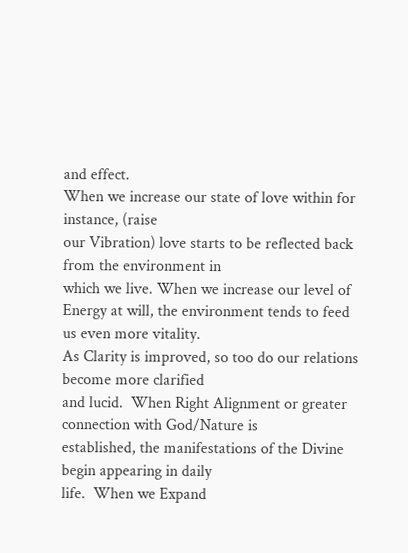and effect.
When we increase our state of love within for instance, (raise
our Vibration) love starts to be reflected back from the environment in
which we live. When we increase our level of Energy at will, the environment tends to feed us even more vitality.
As Clarity is improved, so too do our relations become more clarified
and lucid.  When Right Alignment or greater connection with God/Nature is
established, the manifestations of the Divine begin appearing in daily
life.  When we Expand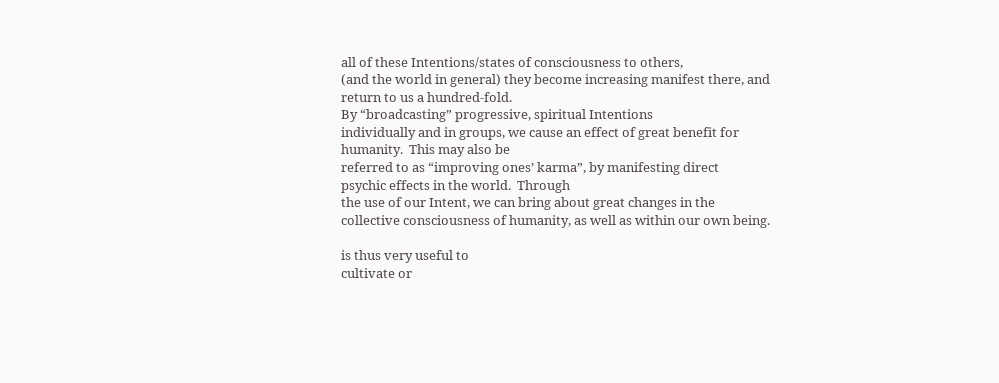all of these Intentions/states of consciousness to others,
(and the world in general) they become increasing manifest there, and
return to us a hundred-fold.
By “broadcasting” progressive, spiritual Intentions
individually and in groups, we cause an effect of great benefit for
humanity.  This may also be
referred to as “improving ones’ karma”, by manifesting direct
psychic effects in the world.  Through
the use of our Intent, we can bring about great changes in the
collective consciousness of humanity, as well as within our own being.

is thus very useful to
cultivate or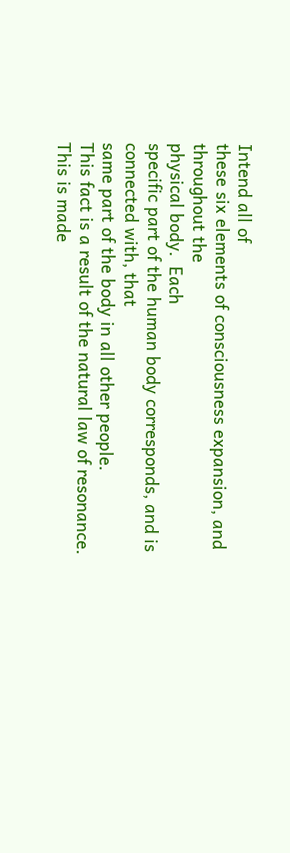Intend all of
these six elements of consciousness expansion, and throughout the
physical body.  Each
specific part of the human body corresponds, and is connected with, that
same part of the body in all other people.
This fact is a result of the natural law of resonance.
This is made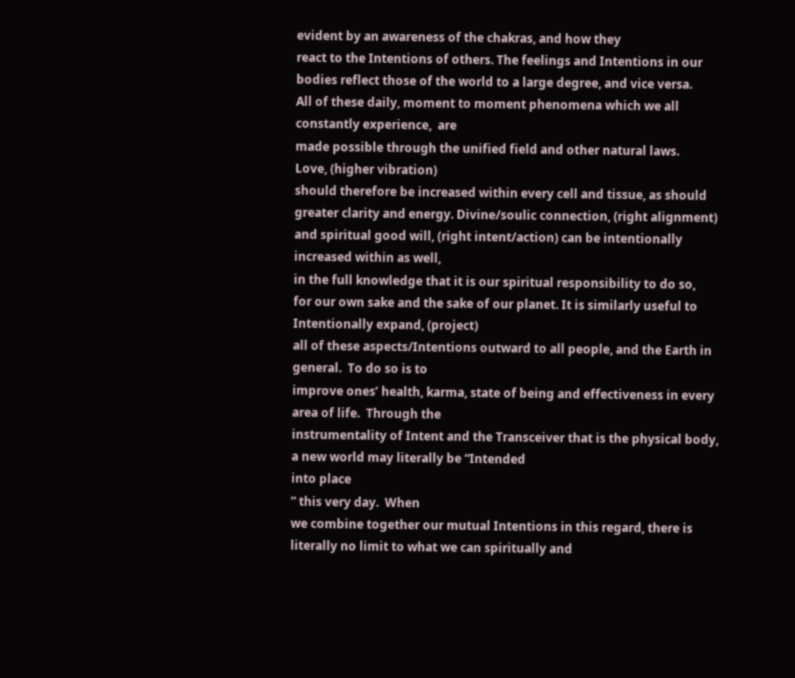evident by an awareness of the chakras, and how they
react to the Intentions of others. The feelings and Intentions in our
bodies reflect those of the world to a large degree, and vice versa.
All of these daily, moment to moment phenomena which we all
constantly experience,  are
made possible through the unified field and other natural laws.
Love, (higher vibration)
should therefore be increased within every cell and tissue, as should
greater clarity and energy. Divine/soulic connection, (right alignment) and spiritual good will, (right intent/action) can be intentionally increased within as well,
in the full knowledge that it is our spiritual responsibility to do so,
for our own sake and the sake of our planet. It is similarly useful to
Intentionally expand, (project)
all of these aspects/Intentions outward to all people, and the Earth in
general.  To do so is to
improve ones’ health, karma, state of being and effectiveness in every
area of life.  Through the
instrumentality of Intent and the Transceiver that is the physical body,
a new world may literally be “Intended
into place
” this very day.  When
we combine together our mutual Intentions in this regard, there is
literally no limit to what we can spiritually and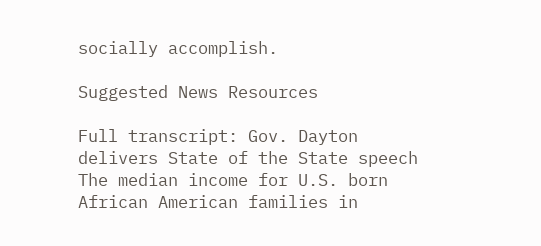socially accomplish.

Suggested News Resources

Full transcript: Gov. Dayton delivers State of the State speech
The median income for U.S. born African American families in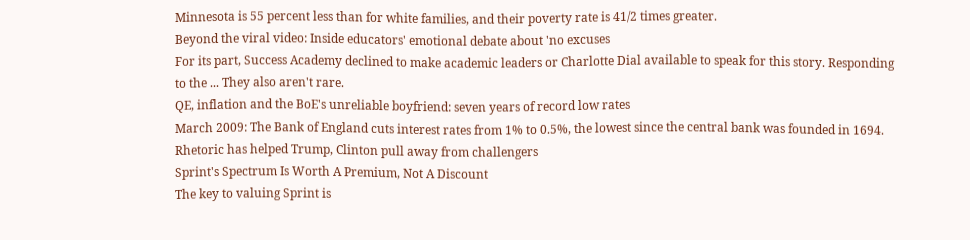Minnesota is 55 percent less than for white families, and their poverty rate is 41/2 times greater.
Beyond the viral video: Inside educators' emotional debate about 'no excuses
For its part, Success Academy declined to make academic leaders or Charlotte Dial available to speak for this story. Responding to the ... They also aren't rare.
QE, inflation and the BoE's unreliable boyfriend: seven years of record low rates
March 2009: The Bank of England cuts interest rates from 1% to 0.5%, the lowest since the central bank was founded in 1694.
Rhetoric has helped Trump, Clinton pull away from challengers
Sprint's Spectrum Is Worth A Premium, Not A Discount
The key to valuing Sprint is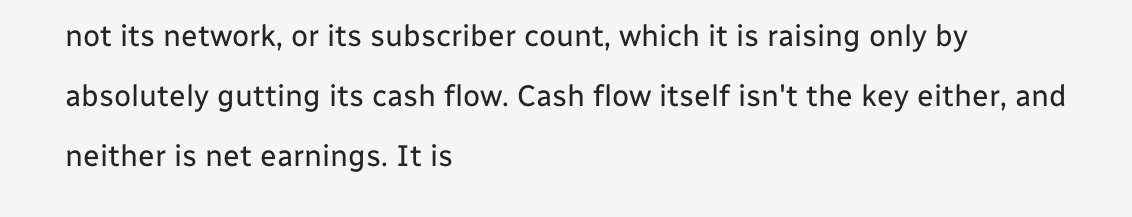not its network, or its subscriber count, which it is raising only by absolutely gutting its cash flow. Cash flow itself isn't the key either, and neither is net earnings. It is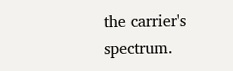the carrier's spectrum.